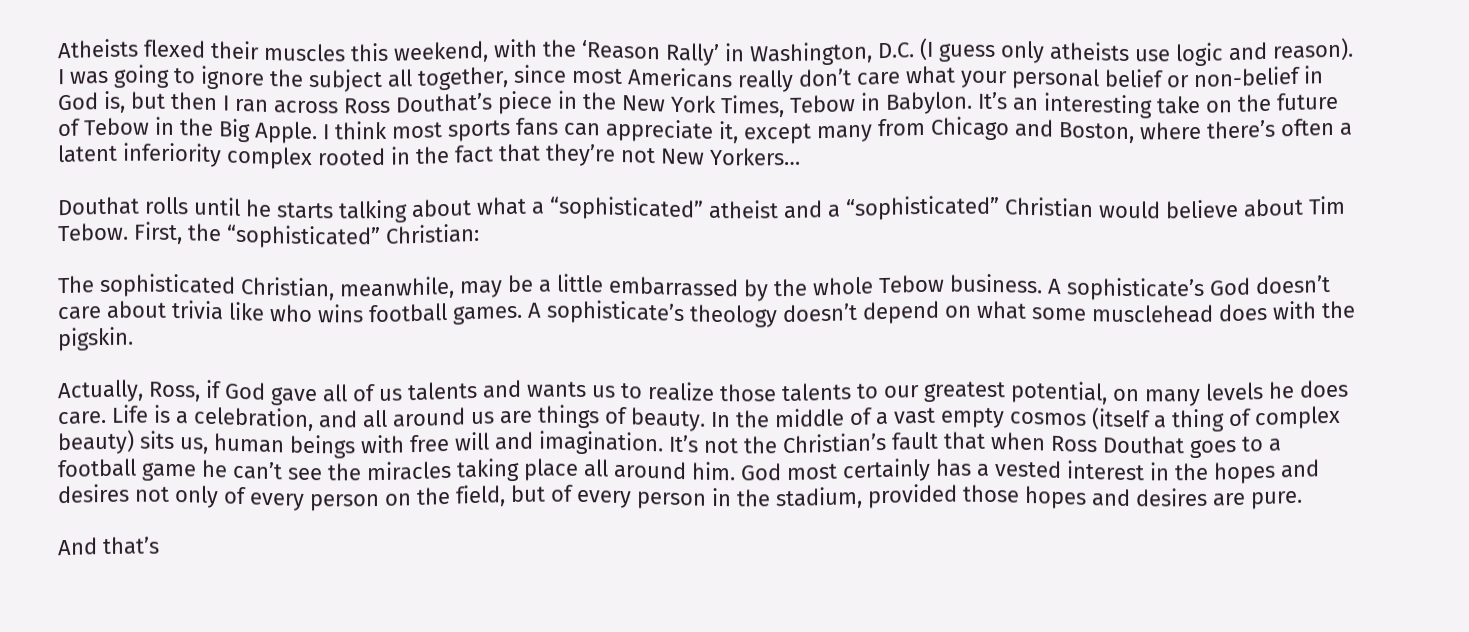Atheists flexed their muscles this weekend, with the ‘Reason Rally’ in Washington, D.C. (I guess only atheists use logic and reason). I was going to ignore the subject all together, since most Americans really don’t care what your personal belief or non-belief in God is, but then I ran across Ross Douthat’s piece in the New York Times, Tebow in Babylon. It’s an interesting take on the future of Tebow in the Big Apple. I think most sports fans can appreciate it, except many from Chicago and Boston, where there’s often a latent inferiority complex rooted in the fact that they’re not New Yorkers…

Douthat rolls until he starts talking about what a “sophisticated” atheist and a “sophisticated” Christian would believe about Tim Tebow. First, the “sophisticated” Christian:

The sophisticated Christian, meanwhile, may be a little embarrassed by the whole Tebow business. A sophisticate’s God doesn’t care about trivia like who wins football games. A sophisticate’s theology doesn’t depend on what some musclehead does with the pigskin.

Actually, Ross, if God gave all of us talents and wants us to realize those talents to our greatest potential, on many levels he does care. Life is a celebration, and all around us are things of beauty. In the middle of a vast empty cosmos (itself a thing of complex beauty) sits us, human beings with free will and imagination. It’s not the Christian’s fault that when Ross Douthat goes to a football game he can’t see the miracles taking place all around him. God most certainly has a vested interest in the hopes and desires not only of every person on the field, but of every person in the stadium, provided those hopes and desires are pure.

And that’s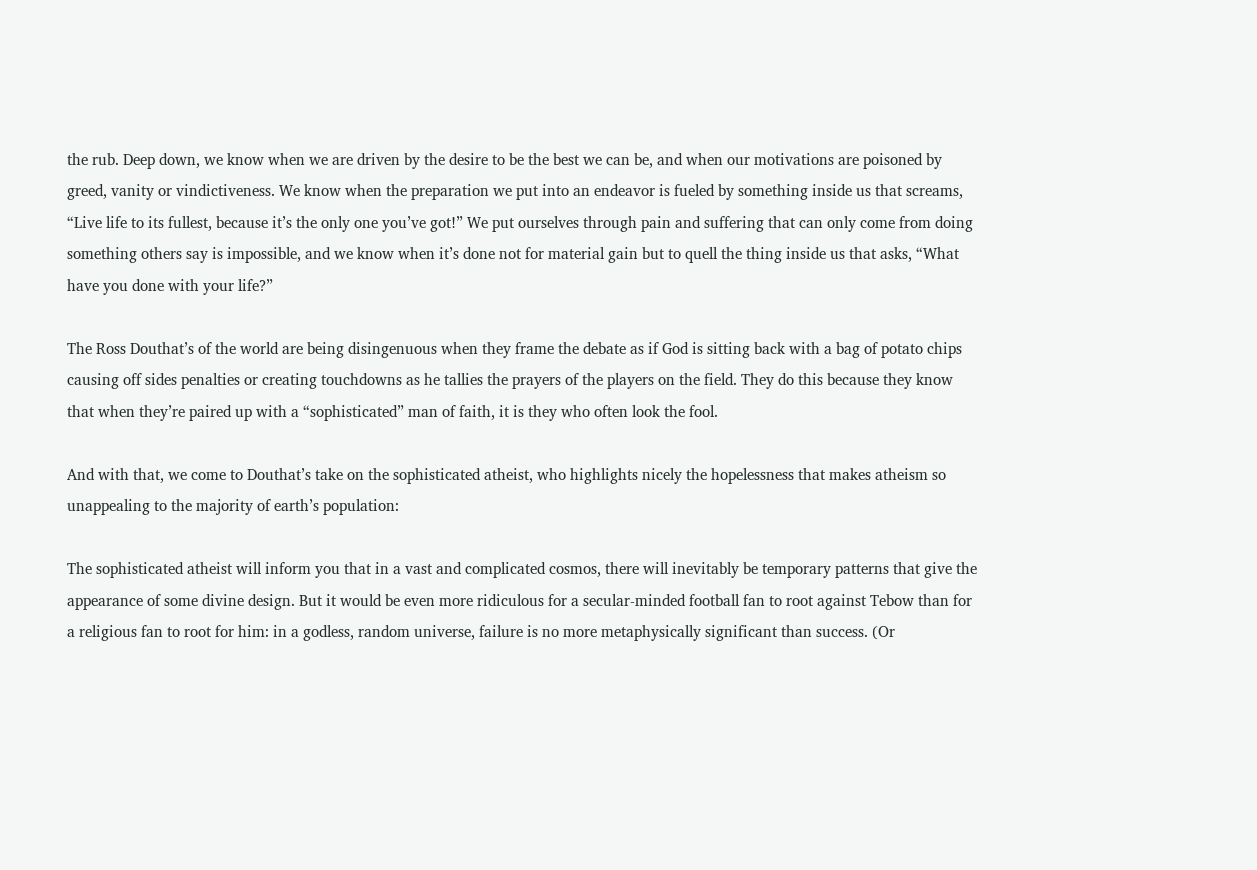the rub. Deep down, we know when we are driven by the desire to be the best we can be, and when our motivations are poisoned by greed, vanity or vindictiveness. We know when the preparation we put into an endeavor is fueled by something inside us that screams, “Live life to its fullest, because it’s the only one you’ve got!” We put ourselves through pain and suffering that can only come from doing something others say is impossible, and we know when it’s done not for material gain but to quell the thing inside us that asks, “What have you done with your life?”

The Ross Douthat’s of the world are being disingenuous when they frame the debate as if God is sitting back with a bag of potato chips causing off sides penalties or creating touchdowns as he tallies the prayers of the players on the field. They do this because they know that when they’re paired up with a “sophisticated” man of faith, it is they who often look the fool.

And with that, we come to Douthat’s take on the sophisticated atheist, who highlights nicely the hopelessness that makes atheism so unappealing to the majority of earth’s population:

The sophisticated atheist will inform you that in a vast and complicated cosmos, there will inevitably be temporary patterns that give the appearance of some divine design. But it would be even more ridiculous for a secular-minded football fan to root against Tebow than for a religious fan to root for him: in a godless, random universe, failure is no more metaphysically significant than success. (Or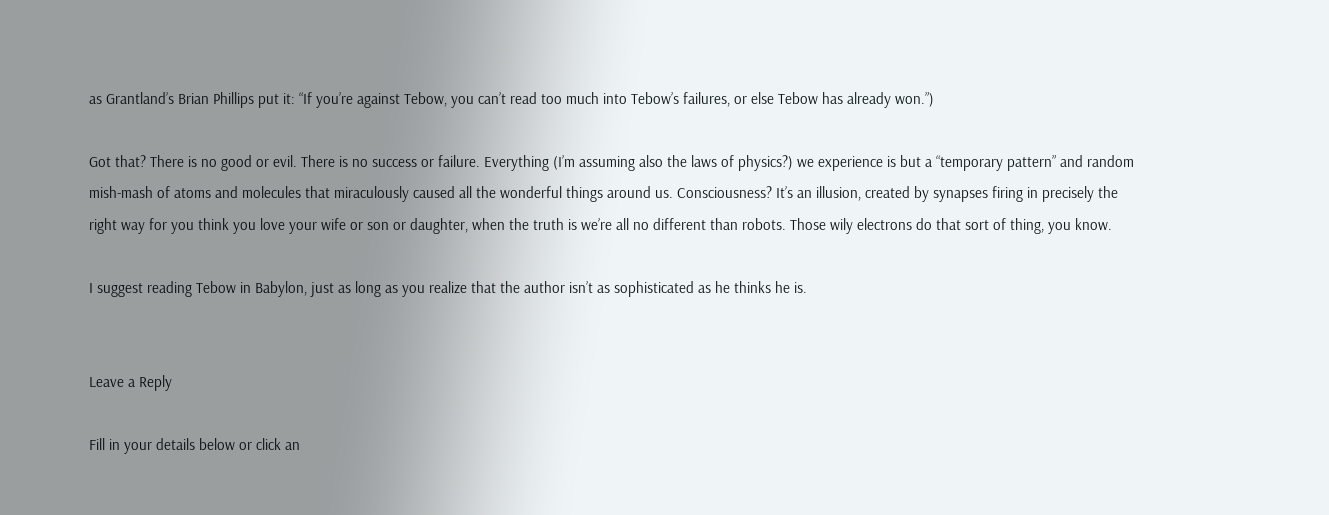as Grantland’s Brian Phillips put it: “If you’re against Tebow, you can’t read too much into Tebow’s failures, or else Tebow has already won.”)

Got that? There is no good or evil. There is no success or failure. Everything (I’m assuming also the laws of physics?) we experience is but a “temporary pattern” and random mish-mash of atoms and molecules that miraculously caused all the wonderful things around us. Consciousness? It’s an illusion, created by synapses firing in precisely the right way for you think you love your wife or son or daughter, when the truth is we’re all no different than robots. Those wily electrons do that sort of thing, you know.

I suggest reading Tebow in Babylon, just as long as you realize that the author isn’t as sophisticated as he thinks he is.


Leave a Reply

Fill in your details below or click an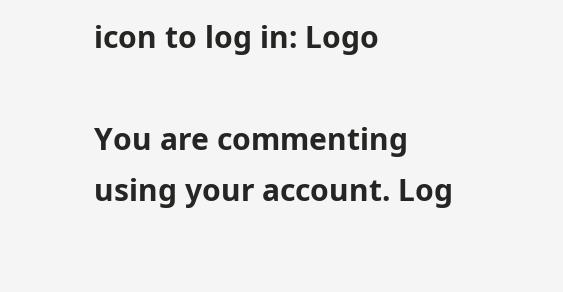icon to log in: Logo

You are commenting using your account. Log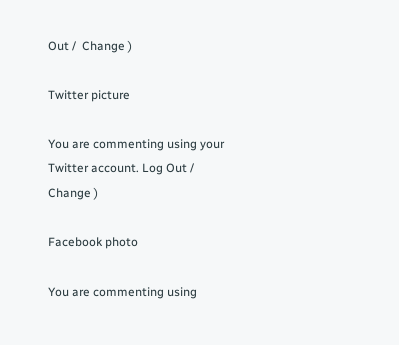Out /  Change )

Twitter picture

You are commenting using your Twitter account. Log Out /  Change )

Facebook photo

You are commenting using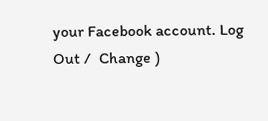your Facebook account. Log Out /  Change )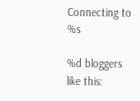Connecting to %s

%d bloggers like this: